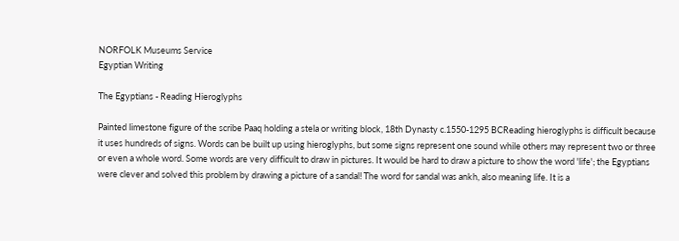NORFOLK Museums Service
Egyptian Writing

The Egyptians - Reading Hieroglyphs

Painted limestone figure of the scribe Paaq holding a stela or writing block, 18th Dynasty c.1550-1295 BCReading hieroglyphs is difficult because it uses hundreds of signs. Words can be built up using hieroglyphs, but some signs represent one sound while others may represent two or three or even a whole word. Some words are very difficult to draw in pictures. It would be hard to draw a picture to show the word 'life'; the Egyptians were clever and solved this problem by drawing a picture of a sandal! The word for sandal was ankh, also meaning life. It is a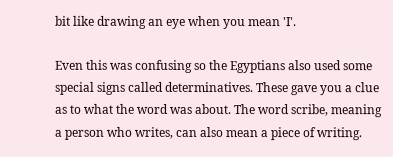bit like drawing an eye when you mean 'I'.

Even this was confusing so the Egyptians also used some special signs called determinatives. These gave you a clue as to what the word was about. The word scribe, meaning a person who writes, can also mean a piece of writing.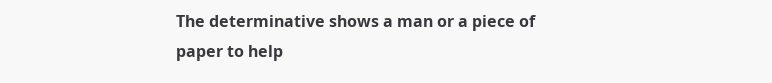The determinative shows a man or a piece of paper to help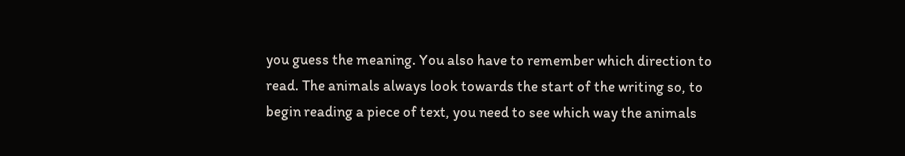you guess the meaning. You also have to remember which direction to read. The animals always look towards the start of the writing so, to begin reading a piece of text, you need to see which way the animals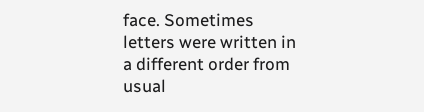face. Sometimes letters were written in a different order from usual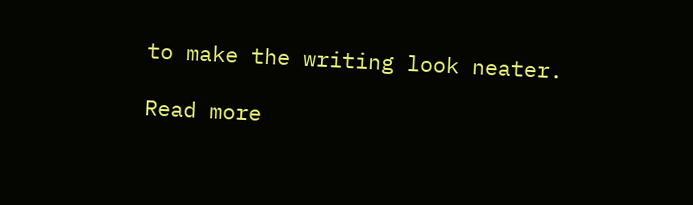to make the writing look neater.

Read more